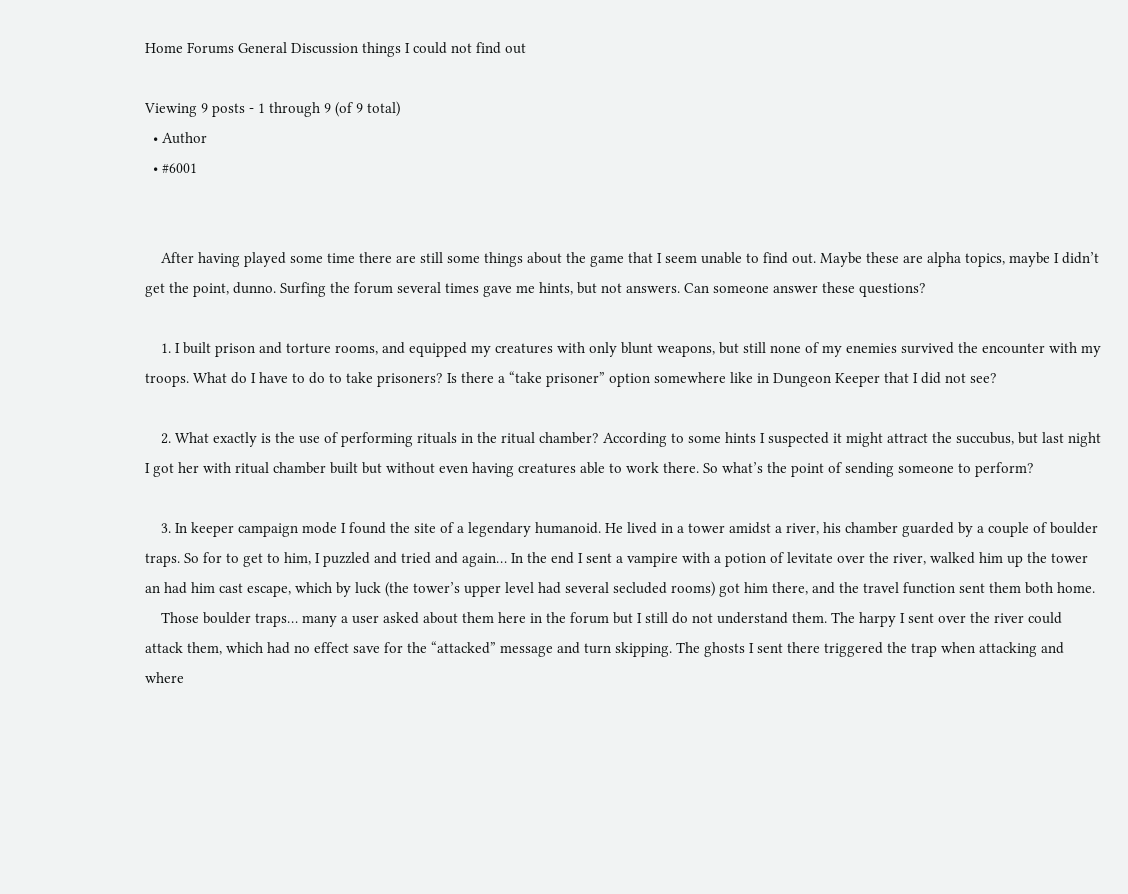Home Forums General Discussion things I could not find out

Viewing 9 posts - 1 through 9 (of 9 total)
  • Author
  • #6001


    After having played some time there are still some things about the game that I seem unable to find out. Maybe these are alpha topics, maybe I didn’t get the point, dunno. Surfing the forum several times gave me hints, but not answers. Can someone answer these questions?

    1. I built prison and torture rooms, and equipped my creatures with only blunt weapons, but still none of my enemies survived the encounter with my troops. What do I have to do to take prisoners? Is there a “take prisoner” option somewhere like in Dungeon Keeper that I did not see?

    2. What exactly is the use of performing rituals in the ritual chamber? According to some hints I suspected it might attract the succubus, but last night I got her with ritual chamber built but without even having creatures able to work there. So what’s the point of sending someone to perform?

    3. In keeper campaign mode I found the site of a legendary humanoid. He lived in a tower amidst a river, his chamber guarded by a couple of boulder traps. So for to get to him, I puzzled and tried and again… In the end I sent a vampire with a potion of levitate over the river, walked him up the tower an had him cast escape, which by luck (the tower’s upper level had several secluded rooms) got him there, and the travel function sent them both home.
    Those boulder traps… many a user asked about them here in the forum but I still do not understand them. The harpy I sent over the river could attack them, which had no effect save for the “attacked” message and turn skipping. The ghosts I sent there triggered the trap when attacking and where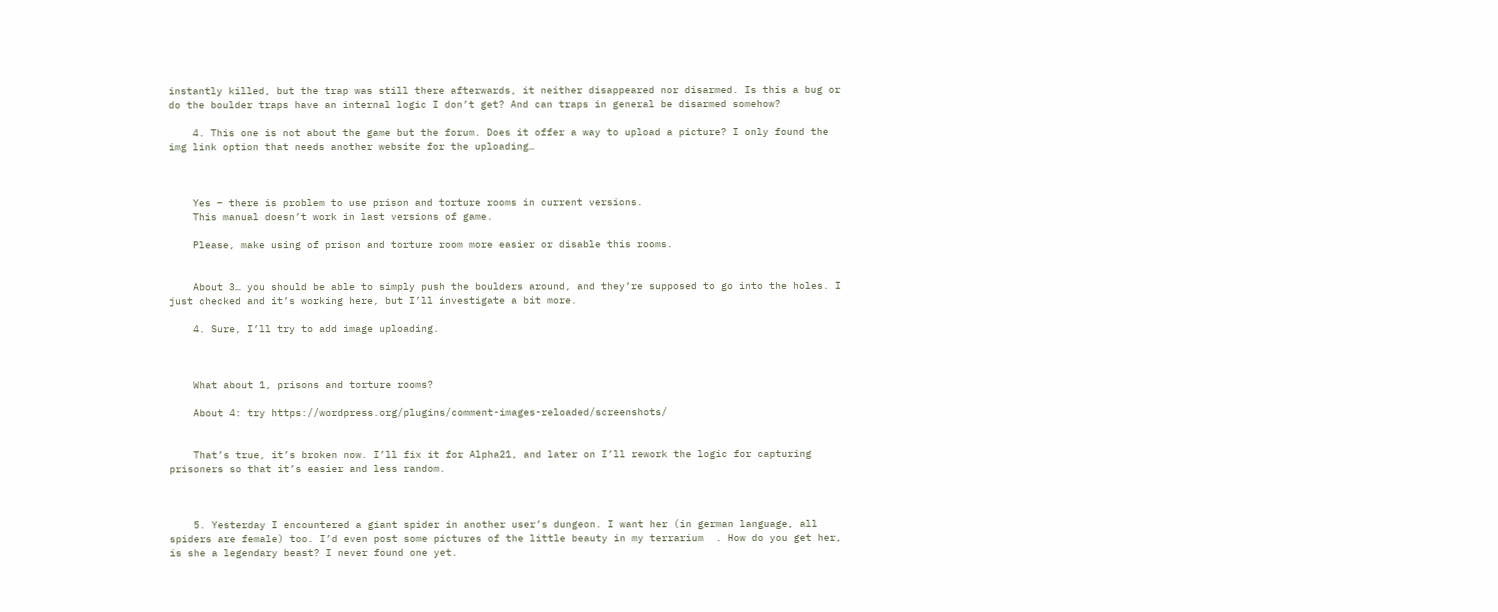instantly killed, but the trap was still there afterwards, it neither disappeared nor disarmed. Is this a bug or do the boulder traps have an internal logic I don’t get? And can traps in general be disarmed somehow?

    4. This one is not about the game but the forum. Does it offer a way to upload a picture? I only found the img link option that needs another website for the uploading…



    Yes – there is problem to use prison and torture rooms in current versions.
    This manual doesn’t work in last versions of game.

    Please, make using of prison and torture room more easier or disable this rooms.


    About 3… you should be able to simply push the boulders around, and they’re supposed to go into the holes. I just checked and it’s working here, but I’ll investigate a bit more.

    4. Sure, I’ll try to add image uploading.



    What about 1, prisons and torture rooms?

    About 4: try https://wordpress.org/plugins/comment-images-reloaded/screenshots/


    That’s true, it’s broken now. I’ll fix it for Alpha21, and later on I’ll rework the logic for capturing prisoners so that it’s easier and less random.



    5. Yesterday I encountered a giant spider in another user’s dungeon. I want her (in german language, all spiders are female) too. I’d even post some pictures of the little beauty in my terrarium  . How do you get her, is she a legendary beast? I never found one yet.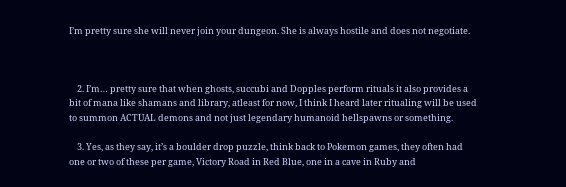I’m pretty sure she will never join your dungeon. She is always hostile and does not negotiate.



    2. I’m… pretty sure that when ghosts, succubi and Dopples perform rituals it also provides a bit of mana like shamans and library, atleast for now, I think I heard later ritualing will be used to summon ACTUAL demons and not just legendary humanoid hellspawns or something.

    3. Yes, as they say, it’s a boulder drop puzzle, think back to Pokemon games, they often had one or two of these per game, Victory Road in Red Blue, one in a cave in Ruby and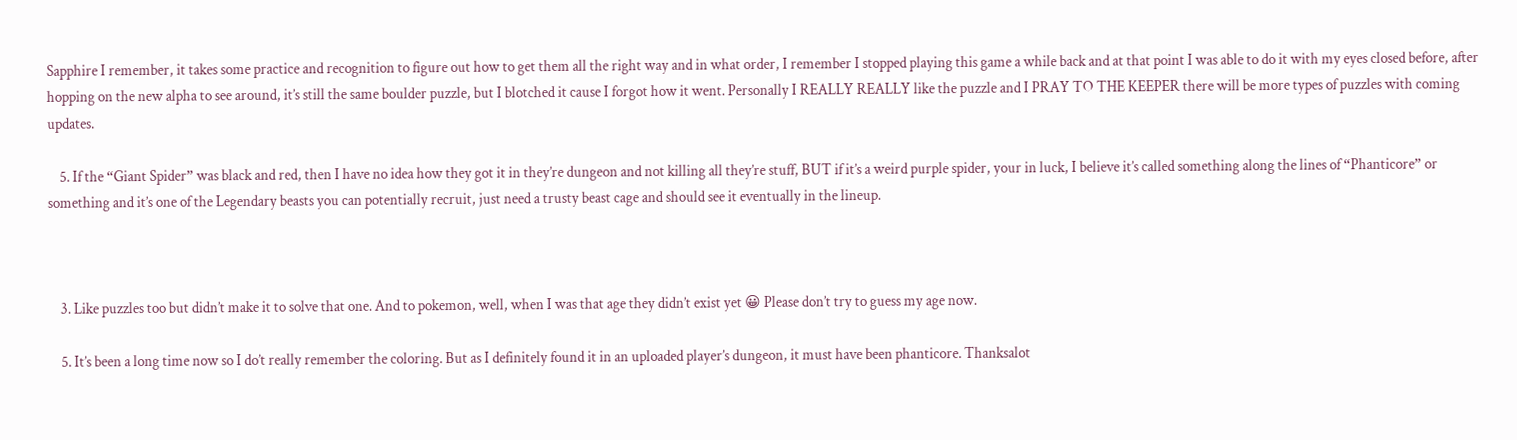Sapphire I remember, it takes some practice and recognition to figure out how to get them all the right way and in what order, I remember I stopped playing this game a while back and at that point I was able to do it with my eyes closed before, after hopping on the new alpha to see around, it’s still the same boulder puzzle, but I blotched it cause I forgot how it went. Personally I REALLY REALLY like the puzzle and I PRAY TO THE KEEPER there will be more types of puzzles with coming updates.

    5. If the “Giant Spider” was black and red, then I have no idea how they got it in they’re dungeon and not killing all they’re stuff, BUT if it’s a weird purple spider, your in luck, I believe it’s called something along the lines of “Phanticore” or something and it’s one of the Legendary beasts you can potentially recruit, just need a trusty beast cage and should see it eventually in the lineup.



    3. Like puzzles too but didn’t make it to solve that one. And to pokemon, well, when I was that age they didn’t exist yet 😀 Please don’t try to guess my age now.

    5. It’s been a long time now so I do’t really remember the coloring. But as I definitely found it in an uploaded player’s dungeon, it must have been phanticore. Thanksalot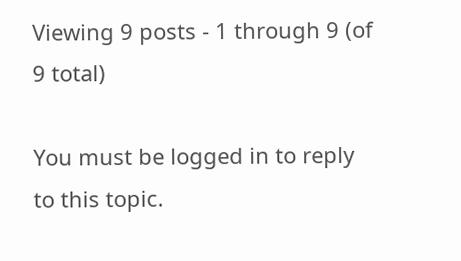Viewing 9 posts - 1 through 9 (of 9 total)

You must be logged in to reply to this topic.